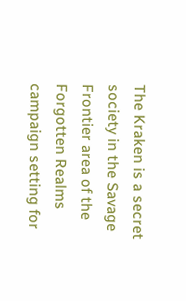The Kraken is a secret society in the Savage Frontier area of the Forgotten Realms campaign setting for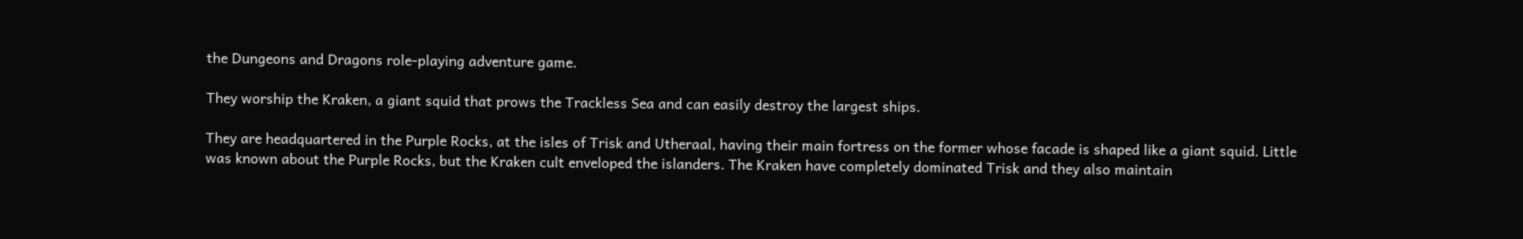the Dungeons and Dragons role-playing adventure game.

They worship the Kraken, a giant squid that prows the Trackless Sea and can easily destroy the largest ships.

They are headquartered in the Purple Rocks, at the isles of Trisk and Utheraal, having their main fortress on the former whose facade is shaped like a giant squid. Little was known about the Purple Rocks, but the Kraken cult enveloped the islanders. The Kraken have completely dominated Trisk and they also maintain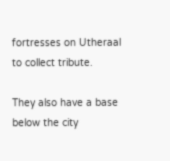fortresses on Utheraal to collect tribute.

They also have a base below the city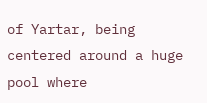of Yartar, being centered around a huge pool where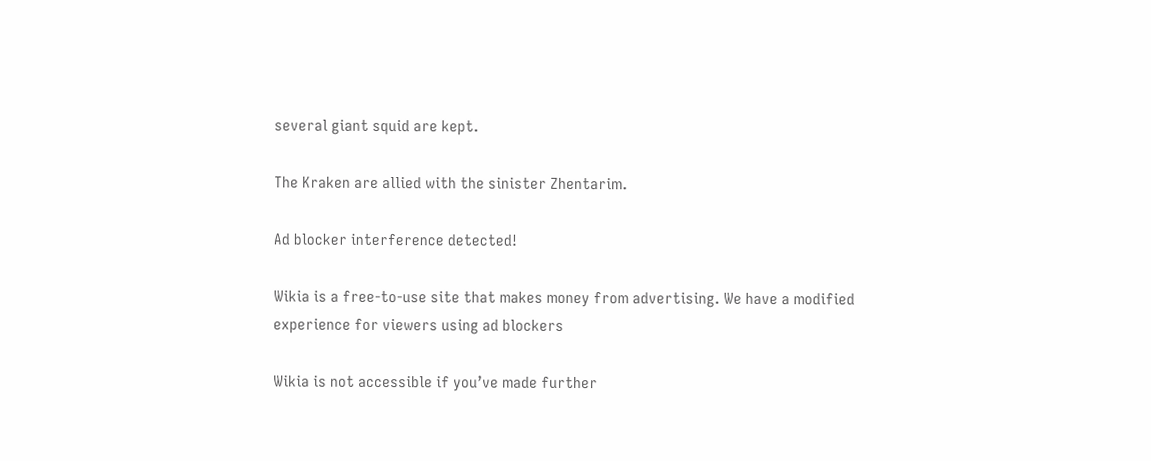several giant squid are kept.

The Kraken are allied with the sinister Zhentarim.

Ad blocker interference detected!

Wikia is a free-to-use site that makes money from advertising. We have a modified experience for viewers using ad blockers

Wikia is not accessible if you’ve made further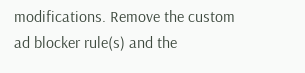modifications. Remove the custom ad blocker rule(s) and the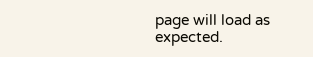page will load as expected.